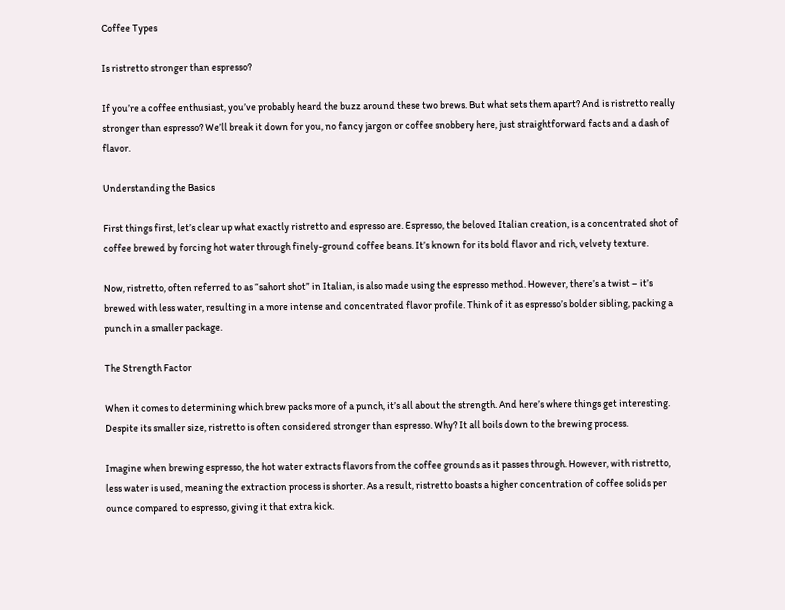Coffee Types

Is ristretto stronger than espresso?

If you’re a coffee enthusiast, you’ve probably heard the buzz around these two brews. But what sets them apart? And is ristretto really stronger than espresso? We’ll break it down for you, no fancy jargon or coffee snobbery here, just straightforward facts and a dash of flavor.

Understanding the Basics

First things first, let’s clear up what exactly ristretto and espresso are. Espresso, the beloved Italian creation, is a concentrated shot of coffee brewed by forcing hot water through finely-ground coffee beans. It’s known for its bold flavor and rich, velvety texture.

Now, ristretto, often referred to as “sahort shot” in Italian, is also made using the espresso method. However, there’s a twist – it’s brewed with less water, resulting in a more intense and concentrated flavor profile. Think of it as espresso’s bolder sibling, packing a punch in a smaller package.

The Strength Factor

When it comes to determining which brew packs more of a punch, it’s all about the strength. And here’s where things get interesting. Despite its smaller size, ristretto is often considered stronger than espresso. Why? It all boils down to the brewing process.

Imagine when brewing espresso, the hot water extracts flavors from the coffee grounds as it passes through. However, with ristretto, less water is used, meaning the extraction process is shorter. As a result, ristretto boasts a higher concentration of coffee solids per ounce compared to espresso, giving it that extra kick.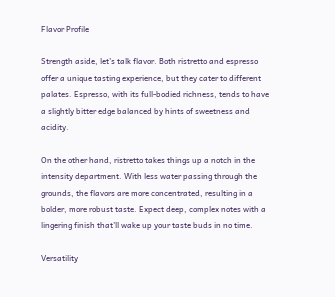Flavor Profile

Strength aside, let’s talk flavor. Both ristretto and espresso offer a unique tasting experience, but they cater to different palates. Espresso, with its full-bodied richness, tends to have a slightly bitter edge balanced by hints of sweetness and acidity.

On the other hand, ristretto takes things up a notch in the intensity department. With less water passing through the grounds, the flavors are more concentrated, resulting in a bolder, more robust taste. Expect deep, complex notes with a lingering finish that’ll wake up your taste buds in no time.

Versatility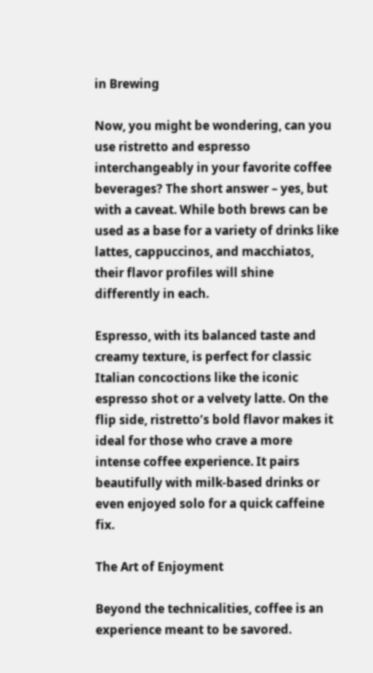in Brewing

Now, you might be wondering, can you use ristretto and espresso interchangeably in your favorite coffee beverages? The short answer – yes, but with a caveat. While both brews can be used as a base for a variety of drinks like lattes, cappuccinos, and macchiatos, their flavor profiles will shine differently in each.

Espresso, with its balanced taste and creamy texture, is perfect for classic Italian concoctions like the iconic espresso shot or a velvety latte. On the flip side, ristretto’s bold flavor makes it ideal for those who crave a more intense coffee experience. It pairs beautifully with milk-based drinks or even enjoyed solo for a quick caffeine fix.

The Art of Enjoyment

Beyond the technicalities, coffee is an experience meant to be savored.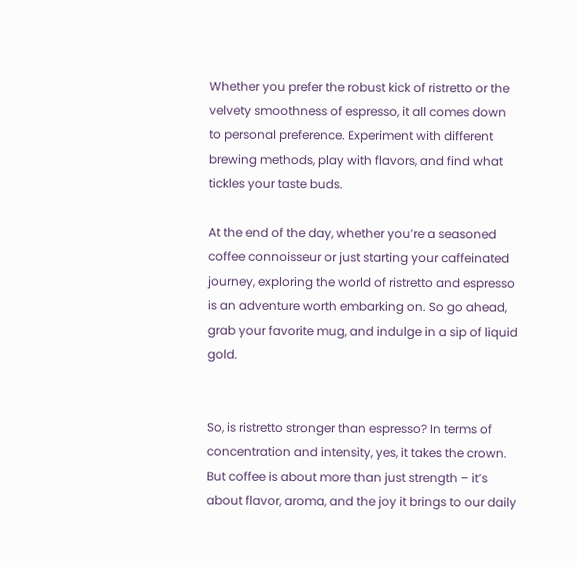Whether you prefer the robust kick of ristretto or the velvety smoothness of espresso, it all comes down to personal preference. Experiment with different brewing methods, play with flavors, and find what tickles your taste buds.

At the end of the day, whether you’re a seasoned coffee connoisseur or just starting your caffeinated journey, exploring the world of ristretto and espresso is an adventure worth embarking on. So go ahead, grab your favorite mug, and indulge in a sip of liquid gold.


So, is ristretto stronger than espresso? In terms of concentration and intensity, yes, it takes the crown. But coffee is about more than just strength – it’s about flavor, aroma, and the joy it brings to our daily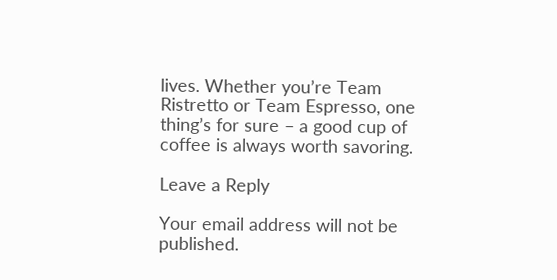lives. Whether you’re Team Ristretto or Team Espresso, one thing’s for sure – a good cup of coffee is always worth savoring.

Leave a Reply

Your email address will not be published.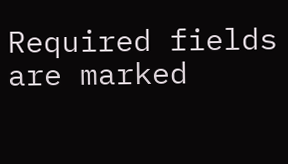Required fields are marked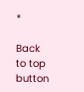*

Back to top button